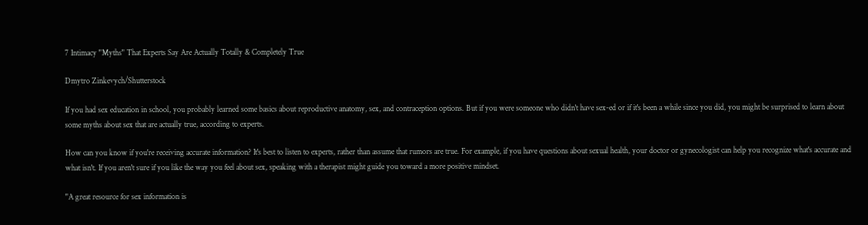7 Intimacy "Myths" That Experts Say Are Actually Totally & Completely True

Dmytro Zinkevych/Shutterstock

If you had sex education in school, you probably learned some basics about reproductive anatomy, sex, and contraception options. But if you were someone who didn't have sex-ed or if it's been a while since you did, you might be surprised to learn about some myths about sex that are actually true, according to experts.

How can you know if you're receiving accurate information? It's best to listen to experts, rather than assume that rumors are true. For example, if you have questions about sexual health, your doctor or gynecologist can help you recognize what's accurate and what isn't. If you aren't sure if you like the way you feel about sex, speaking with a therapist might guide you toward a more positive mindset.

"A great resource for sex information is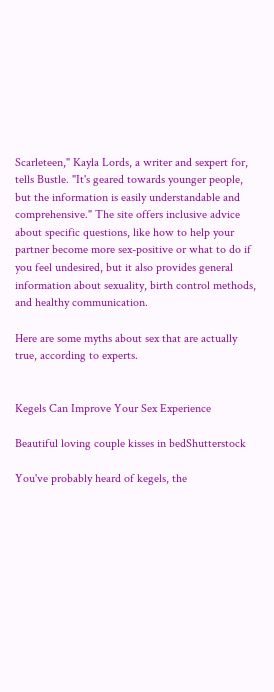Scarleteen," Kayla Lords, a writer and sexpert for, tells Bustle. "It's geared towards younger people, but the information is easily understandable and comprehensive." The site offers inclusive advice about specific questions, like how to help your partner become more sex-positive or what to do if you feel undesired, but it also provides general information about sexuality, birth control methods, and healthy communication.

Here are some myths about sex that are actually true, according to experts.


Kegels Can Improve Your Sex Experience

Beautiful loving couple kisses in bedShutterstock

You've probably heard of kegels, the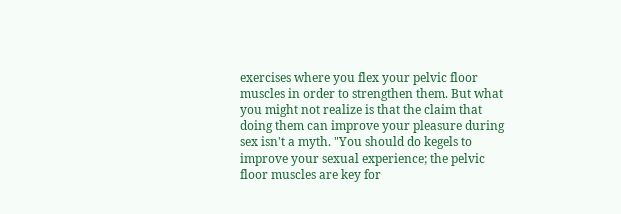exercises where you flex your pelvic floor muscles in order to strengthen them. But what you might not realize is that the claim that doing them can improve your pleasure during sex isn't a myth. "You should do kegels to improve your sexual experience; the pelvic floor muscles are key for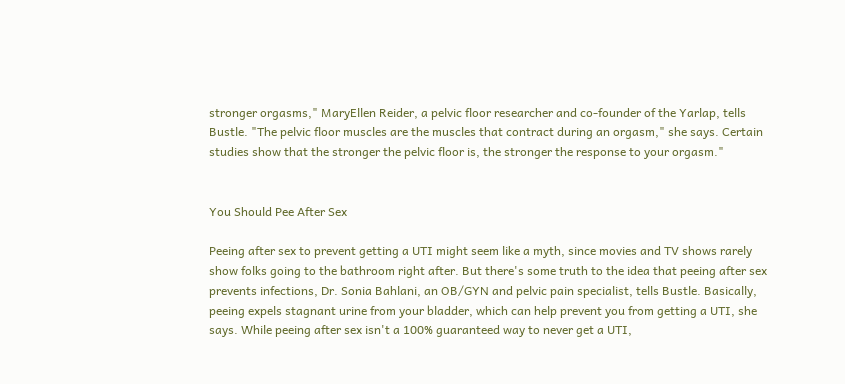stronger orgasms," MaryEllen Reider, a pelvic floor researcher and co-founder of the Yarlap, tells Bustle. "The pelvic floor muscles are the muscles that contract during an orgasm," she says. Certain studies show that the stronger the pelvic floor is, the stronger the response to your orgasm."


You Should Pee After Sex

Peeing after sex to prevent getting a UTI might seem like a myth, since movies and TV shows rarely show folks going to the bathroom right after. But there's some truth to the idea that peeing after sex prevents infections, Dr. Sonia Bahlani, an OB/GYN and pelvic pain specialist, tells Bustle. Basically, peeing expels stagnant urine from your bladder, which can help prevent you from getting a UTI, she says. While peeing after sex isn't a 100% guaranteed way to never get a UTI,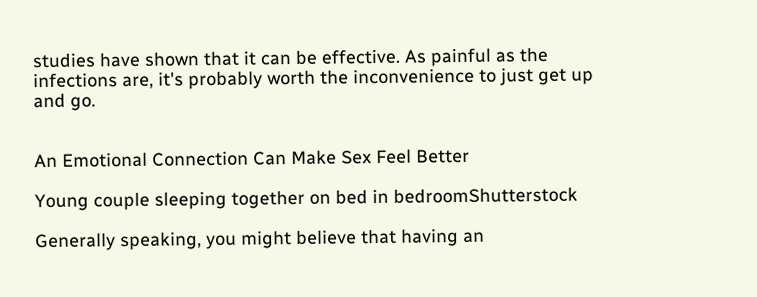studies have shown that it can be effective. As painful as the infections are, it's probably worth the inconvenience to just get up and go.


An Emotional Connection Can Make Sex Feel Better

Young couple sleeping together on bed in bedroomShutterstock

Generally speaking, you might believe that having an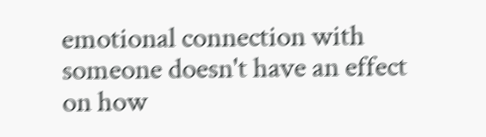emotional connection with someone doesn't have an effect on how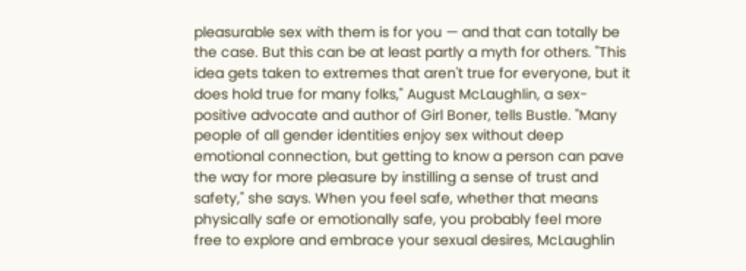pleasurable sex with them is for you — and that can totally be the case. But this can be at least partly a myth for others. "This idea gets taken to extremes that aren't true for everyone, but it does hold true for many folks," August McLaughlin, a sex-positive advocate and author of Girl Boner, tells Bustle. "Many people of all gender identities enjoy sex without deep emotional connection, but getting to know a person can pave the way for more pleasure by instilling a sense of trust and safety," she says. When you feel safe, whether that means physically safe or emotionally safe, you probably feel more free to explore and embrace your sexual desires, McLaughlin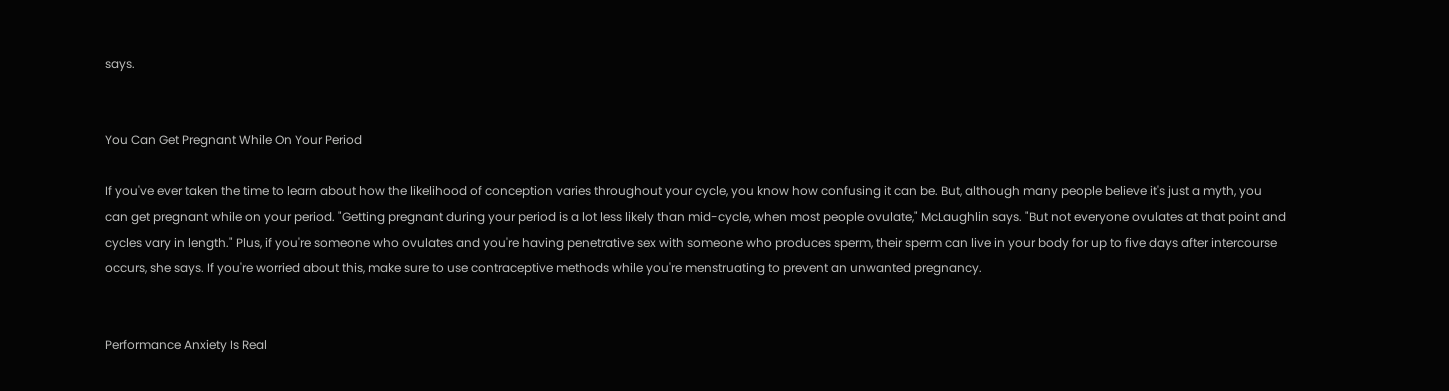says.


You Can Get Pregnant While On Your Period

If you've ever taken the time to learn about how the likelihood of conception varies throughout your cycle, you know how confusing it can be. But, although many people believe it's just a myth, you can get pregnant while on your period. "Getting pregnant during your period is a lot less likely than mid-cycle, when most people ovulate," McLaughlin says. "But not everyone ovulates at that point and cycles vary in length." Plus, if you're someone who ovulates and you're having penetrative sex with someone who produces sperm, their sperm can live in your body for up to five days after intercourse occurs, she says. If you're worried about this, make sure to use contraceptive methods while you're menstruating to prevent an unwanted pregnancy.


Performance Anxiety Is Real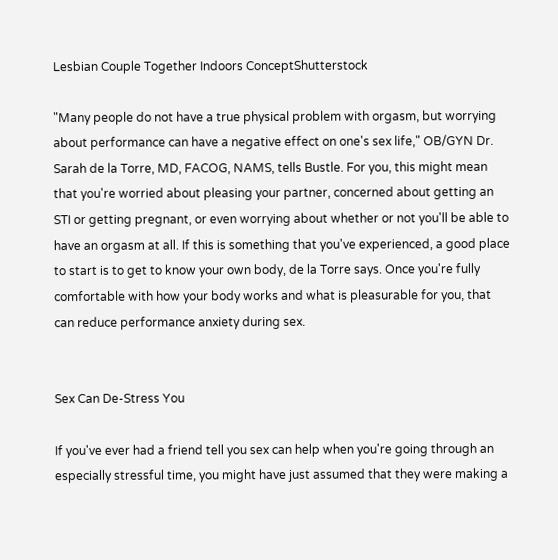Lesbian Couple Together Indoors ConceptShutterstock

"Many people do not have a true physical problem with orgasm, but worrying about performance can have a negative effect on one's sex life," OB/GYN Dr. Sarah de la Torre, MD, FACOG, NAMS, tells Bustle. For you, this might mean that you're worried about pleasing your partner, concerned about getting an STI or getting pregnant, or even worrying about whether or not you'll be able to have an orgasm at all. If this is something that you've experienced, a good place to start is to get to know your own body, de la Torre says. Once you're fully comfortable with how your body works and what is pleasurable for you, that can reduce performance anxiety during sex.


Sex Can De-Stress You

If you've ever had a friend tell you sex can help when you're going through an especially stressful time, you might have just assumed that they were making a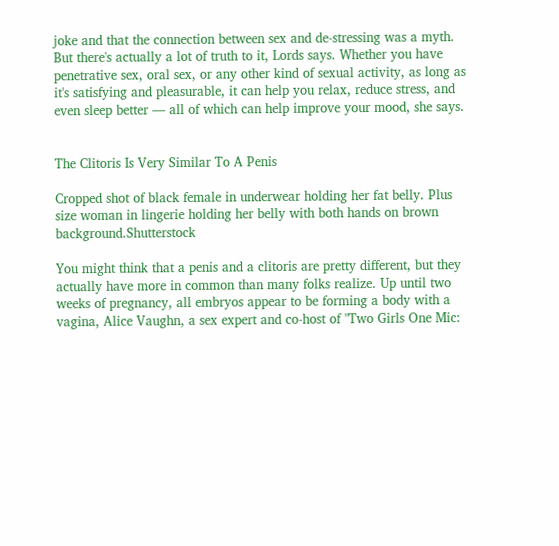joke and that the connection between sex and de-stressing was a myth. But there's actually a lot of truth to it, Lords says. Whether you have penetrative sex, oral sex, or any other kind of sexual activity, as long as it's satisfying and pleasurable, it can help you relax, reduce stress, and even sleep better — all of which can help improve your mood, she says.


The Clitoris Is Very Similar To A Penis

Cropped shot of black female in underwear holding her fat belly. Plus size woman in lingerie holding her belly with both hands on brown background.Shutterstock

You might think that a penis and a clitoris are pretty different, but they actually have more in common than many folks realize. Up until two weeks of pregnancy, all embryos appear to be forming a body with a vagina, Alice Vaughn, a sex expert and co-host of "Two Girls One Mic: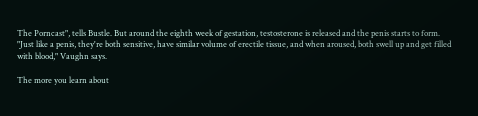The Porncast", tells Bustle. But around the eighth week of gestation, testosterone is released and the penis starts to form. "Just like a penis, they're both sensitive, have similar volume of erectile tissue, and when aroused, both swell up and get filled with blood," Vaughn says.

The more you learn about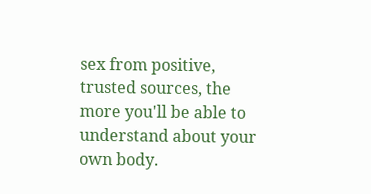sex from positive, trusted sources, the more you'll be able to understand about your own body.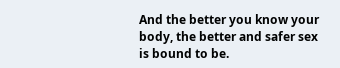And the better you know your body, the better and safer sex is bound to be.